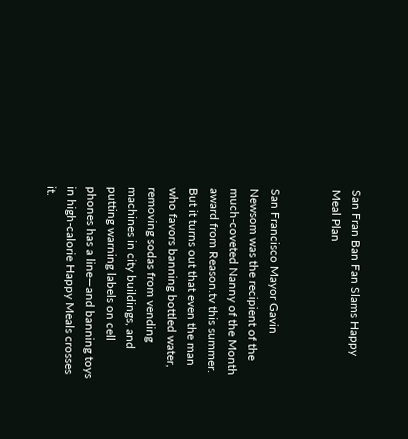San Fran Ban Fan Slams Happy Meal Plan


San Francisco Mayor Gavin Newsom was the recipient of the much-coveted Nanny of the Month award from Reason.tv this summer. But it turns out that even the man who favors banning bottled water, removing sodas from vending machines in city buildings, and putting warning labels on cell phones has a line—and banning toys in high-calorie Happy Meals crosses it.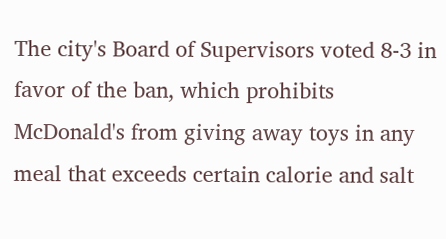The city's Board of Supervisors voted 8-3 in favor of the ban, which prohibits McDonald's from giving away toys in any meal that exceeds certain calorie and salt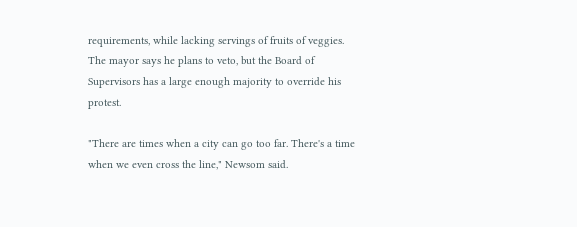requirements, while lacking servings of fruits of veggies. The mayor says he plans to veto, but the Board of Supervisors has a large enough majority to override his protest.

"There are times when a city can go too far. There's a time when we even cross the line," Newsom said.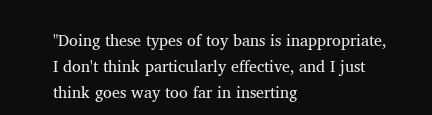"Doing these types of toy bans is inappropriate, I don't think particularly effective, and I just think goes way too far in inserting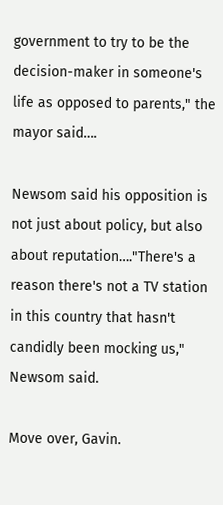government to try to be the decision-maker in someone's life as opposed to parents," the mayor said….

Newsom said his opposition is not just about policy, but also about reputation…."There's a reason there's not a TV station in this country that hasn't candidly been mocking us," Newsom said.

Move over, Gavin.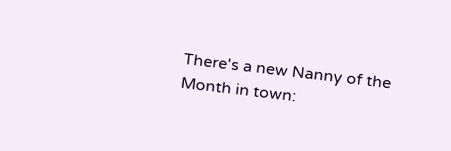There's a new Nanny of the Month in town: